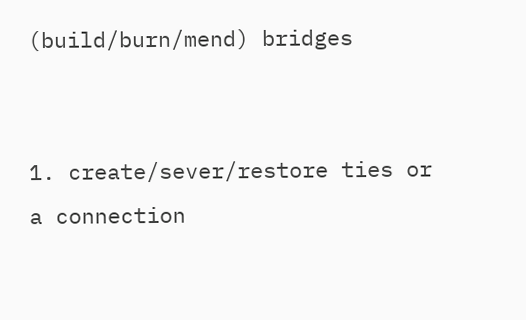(build/burn/mend) bridges


1. create/sever/restore ties or a connection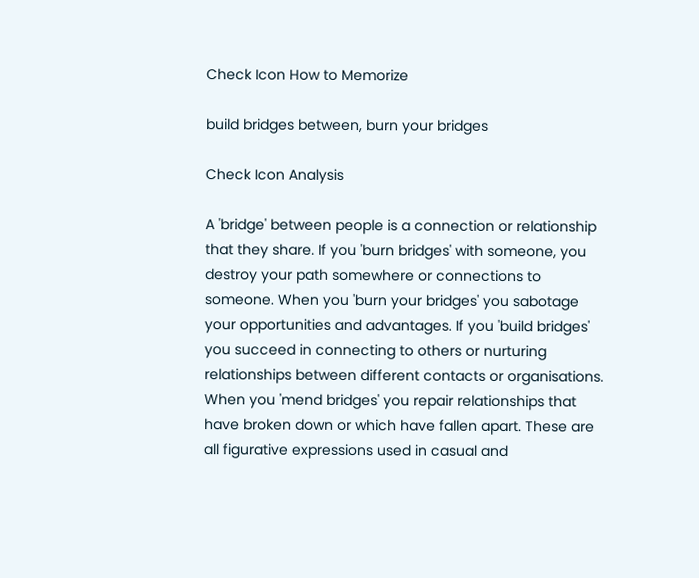Check Icon How to Memorize

build bridges between, burn your bridges

Check Icon Analysis

A 'bridge' between people is a connection or relationship that they share. If you 'burn bridges' with someone, you destroy your path somewhere or connections to someone. When you 'burn your bridges' you sabotage your opportunities and advantages. If you 'build bridges' you succeed in connecting to others or nurturing relationships between different contacts or organisations. When you 'mend bridges' you repair relationships that have broken down or which have fallen apart. These are all figurative expressions used in casual and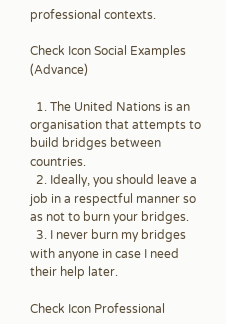professional contexts.

Check Icon Social Examples (Advance)

  1. The United Nations is an organisation that attempts to build bridges between countries.
  2. Ideally, you should leave a job in a respectful manner so as not to burn your bridges.
  3. I never burn my bridges with anyone in case I need their help later.

Check Icon Professional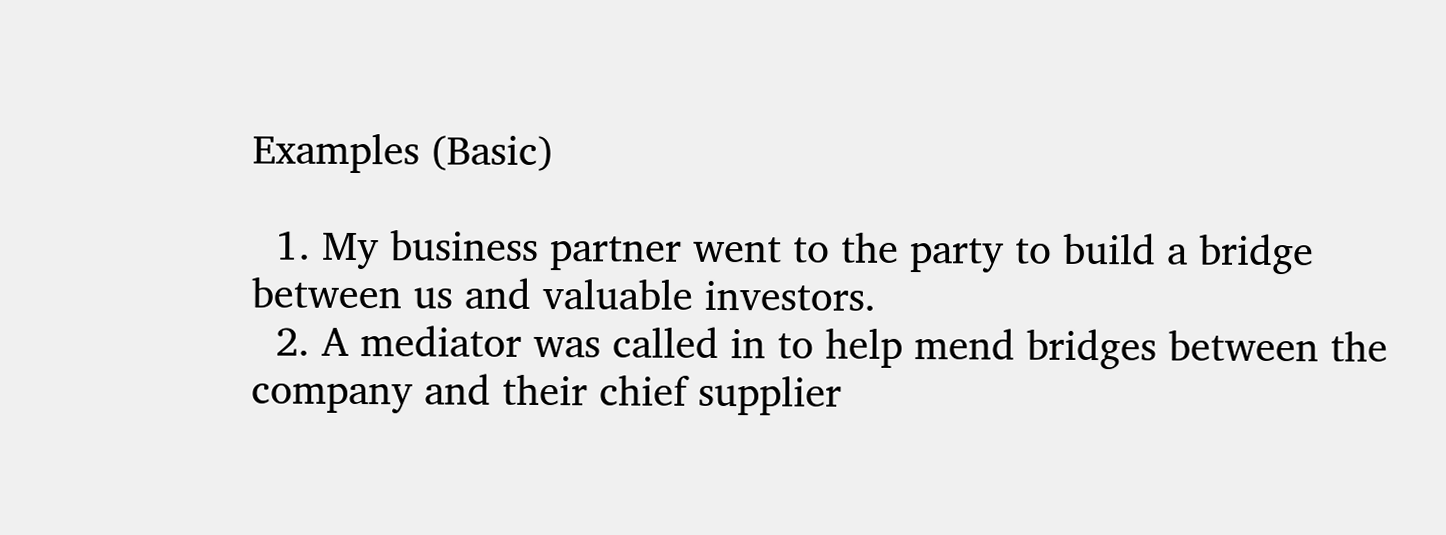Examples (Basic)

  1. My business partner went to the party to build a bridge between us and valuable investors.
  2. A mediator was called in to help mend bridges between the company and their chief supplier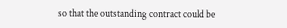so that the outstanding contract could be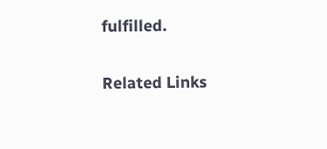fulfilled.

Related Links